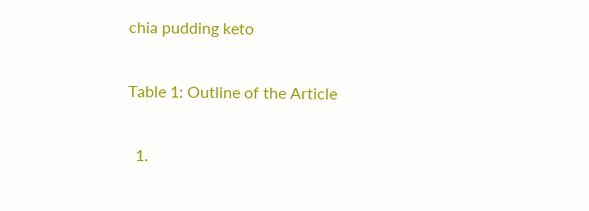chia pudding keto

Table 1: Outline of the Article

  1.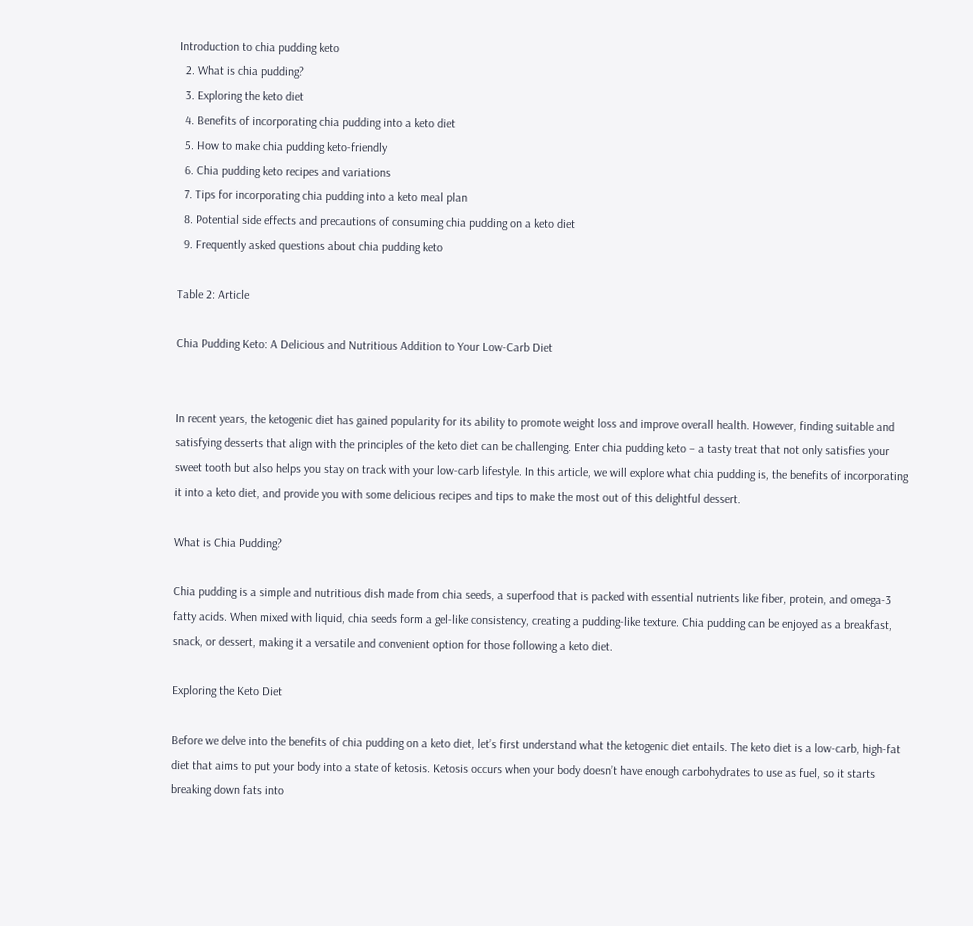Introduction to chia pudding keto
  2. What is chia pudding?
  3. Exploring the keto diet
  4. Benefits of incorporating chia pudding into a keto diet
  5. How to make chia pudding keto-friendly
  6. Chia pudding keto recipes and variations
  7. Tips for incorporating chia pudding into a keto meal plan
  8. Potential side effects and precautions of consuming chia pudding on a keto diet
  9. Frequently asked questions about chia pudding keto

Table 2: Article

Chia Pudding Keto: A Delicious and Nutritious Addition to Your Low-Carb Diet


In recent years, the ketogenic diet has gained popularity for its ability to promote weight loss and improve overall health. However, finding suitable and satisfying desserts that align with the principles of the keto diet can be challenging. Enter chia pudding keto – a tasty treat that not only satisfies your sweet tooth but also helps you stay on track with your low-carb lifestyle. In this article, we will explore what chia pudding is, the benefits of incorporating it into a keto diet, and provide you with some delicious recipes and tips to make the most out of this delightful dessert.

What is Chia Pudding?

Chia pudding is a simple and nutritious dish made from chia seeds, a superfood that is packed with essential nutrients like fiber, protein, and omega-3 fatty acids. When mixed with liquid, chia seeds form a gel-like consistency, creating a pudding-like texture. Chia pudding can be enjoyed as a breakfast, snack, or dessert, making it a versatile and convenient option for those following a keto diet.

Exploring the Keto Diet

Before we delve into the benefits of chia pudding on a keto diet, let’s first understand what the ketogenic diet entails. The keto diet is a low-carb, high-fat diet that aims to put your body into a state of ketosis. Ketosis occurs when your body doesn’t have enough carbohydrates to use as fuel, so it starts breaking down fats into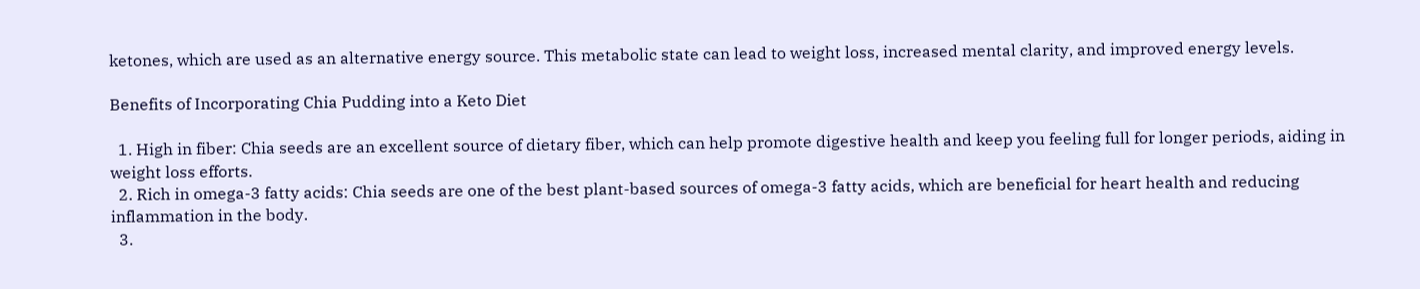ketones, which are used as an alternative energy source. This metabolic state can lead to weight loss, increased mental clarity, and improved energy levels.

Benefits of Incorporating Chia Pudding into a Keto Diet

  1. High in fiber: Chia seeds are an excellent source of dietary fiber, which can help promote digestive health and keep you feeling full for longer periods, aiding in weight loss efforts.
  2. Rich in omega-3 fatty acids: Chia seeds are one of the best plant-based sources of omega-3 fatty acids, which are beneficial for heart health and reducing inflammation in the body.
  3.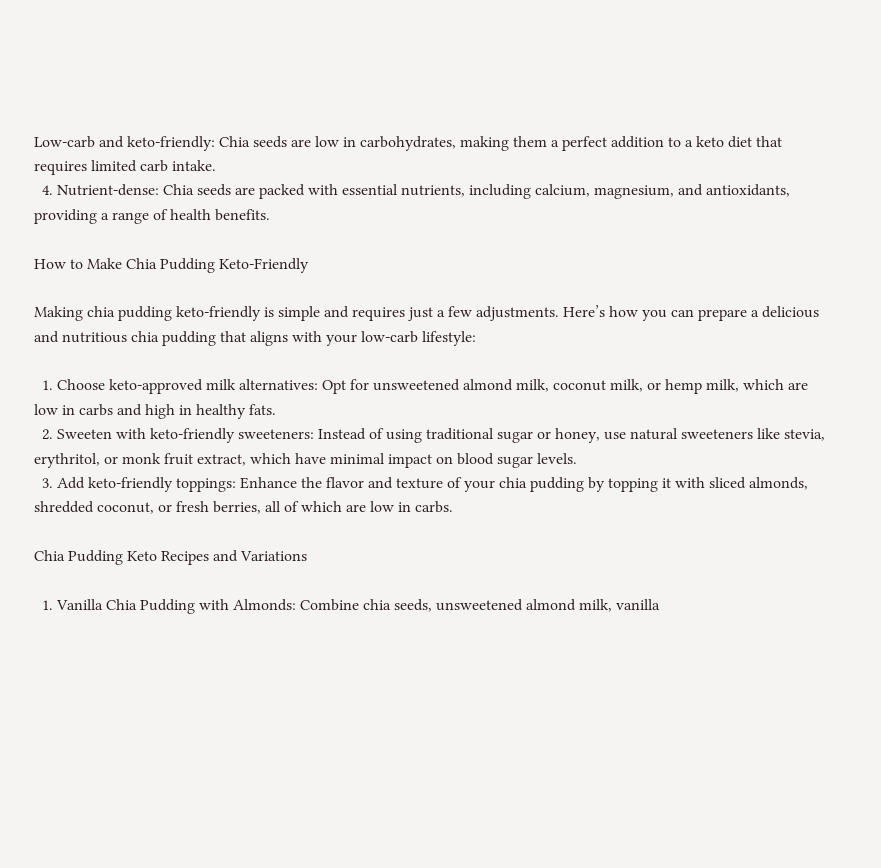Low-carb and keto-friendly: Chia seeds are low in carbohydrates, making them a perfect addition to a keto diet that requires limited carb intake.
  4. Nutrient-dense: Chia seeds are packed with essential nutrients, including calcium, magnesium, and antioxidants, providing a range of health benefits.

How to Make Chia Pudding Keto-Friendly

Making chia pudding keto-friendly is simple and requires just a few adjustments. Here’s how you can prepare a delicious and nutritious chia pudding that aligns with your low-carb lifestyle:

  1. Choose keto-approved milk alternatives: Opt for unsweetened almond milk, coconut milk, or hemp milk, which are low in carbs and high in healthy fats.
  2. Sweeten with keto-friendly sweeteners: Instead of using traditional sugar or honey, use natural sweeteners like stevia, erythritol, or monk fruit extract, which have minimal impact on blood sugar levels.
  3. Add keto-friendly toppings: Enhance the flavor and texture of your chia pudding by topping it with sliced almonds, shredded coconut, or fresh berries, all of which are low in carbs.

Chia Pudding Keto Recipes and Variations

  1. Vanilla Chia Pudding with Almonds: Combine chia seeds, unsweetened almond milk, vanilla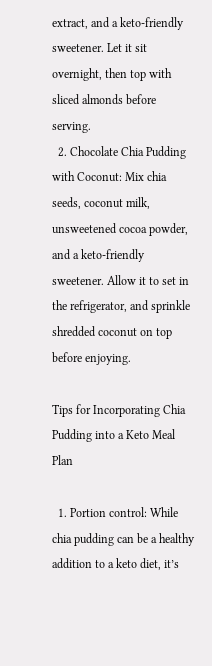extract, and a keto-friendly sweetener. Let it sit overnight, then top with sliced almonds before serving.
  2. Chocolate Chia Pudding with Coconut: Mix chia seeds, coconut milk, unsweetened cocoa powder, and a keto-friendly sweetener. Allow it to set in the refrigerator, and sprinkle shredded coconut on top before enjoying.

Tips for Incorporating Chia Pudding into a Keto Meal Plan

  1. Portion control: While chia pudding can be a healthy addition to a keto diet, it’s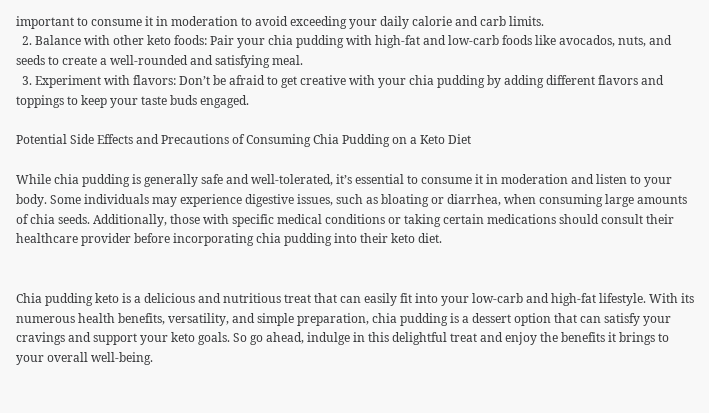important to consume it in moderation to avoid exceeding your daily calorie and carb limits.
  2. Balance with other keto foods: Pair your chia pudding with high-fat and low-carb foods like avocados, nuts, and seeds to create a well-rounded and satisfying meal.
  3. Experiment with flavors: Don’t be afraid to get creative with your chia pudding by adding different flavors and toppings to keep your taste buds engaged.

Potential Side Effects and Precautions of Consuming Chia Pudding on a Keto Diet

While chia pudding is generally safe and well-tolerated, it’s essential to consume it in moderation and listen to your body. Some individuals may experience digestive issues, such as bloating or diarrhea, when consuming large amounts of chia seeds. Additionally, those with specific medical conditions or taking certain medications should consult their healthcare provider before incorporating chia pudding into their keto diet.


Chia pudding keto is a delicious and nutritious treat that can easily fit into your low-carb and high-fat lifestyle. With its numerous health benefits, versatility, and simple preparation, chia pudding is a dessert option that can satisfy your cravings and support your keto goals. So go ahead, indulge in this delightful treat and enjoy the benefits it brings to your overall well-being.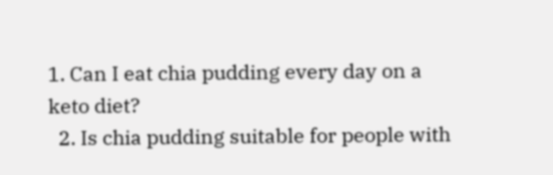1. Can I eat chia pudding every day on a keto diet?
  2. Is chia pudding suitable for people with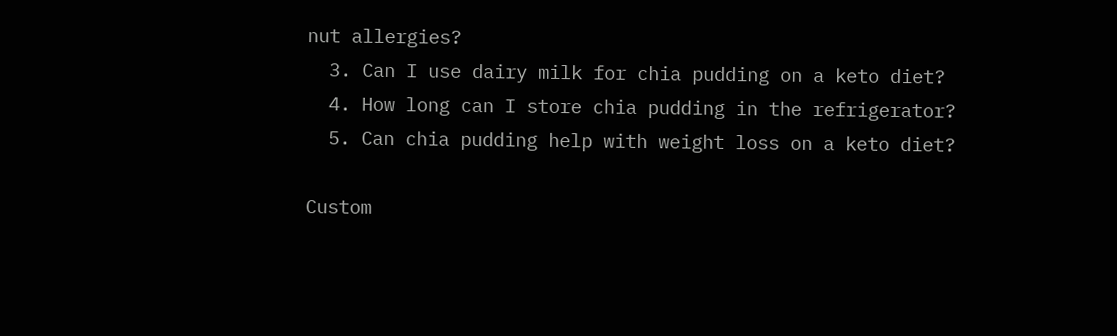nut allergies?
  3. Can I use dairy milk for chia pudding on a keto diet?
  4. How long can I store chia pudding in the refrigerator?
  5. Can chia pudding help with weight loss on a keto diet?

Custom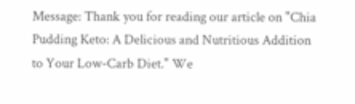Message: Thank you for reading our article on "Chia Pudding Keto: A Delicious and Nutritious Addition to Your Low-Carb Diet." We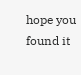hope you found it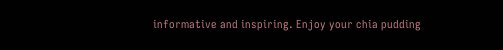informative and inspiring. Enjoy your chia pudding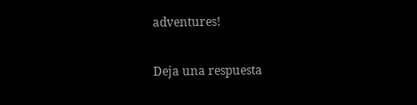adventures!

Deja una respuesta